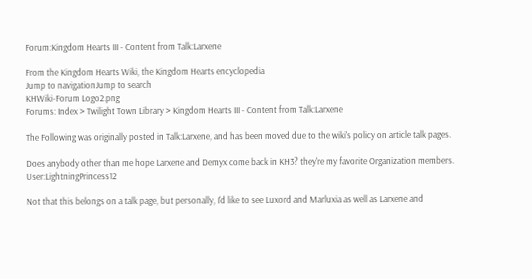Forum:Kingdom Hearts III - Content from Talk:Larxene

From the Kingdom Hearts Wiki, the Kingdom Hearts encyclopedia
Jump to navigationJump to search
KHWiki-Forum Logo2.png
Forums: Index > Twilight Town Library > Kingdom Hearts III - Content from Talk:Larxene

The Following was originally posted in Talk:Larxene, and has been moved due to the wiki's policy on article talk pages.

Does anybody other than me hope Larxene and Demyx come back in KH3? they're my favorite Organization members. User:LightningPrincess12

Not that this belongs on a talk page, but personally, I'd like to see Luxord and Marluxia as well as Larxene and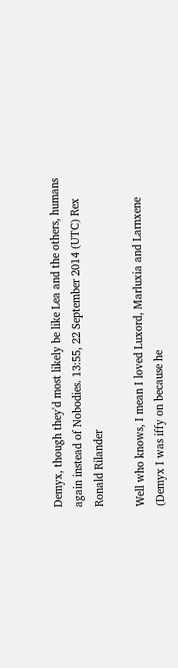Demyx, though they'd most likely be like Lea and the others, humans again instead of Nobodies. 13:55, 22 September 2014 (UTC) Rex Ronald Rilander

Well who knows, I mean I loved Luxord, Marluxia and Larnxene (Demyx I was iffy on because he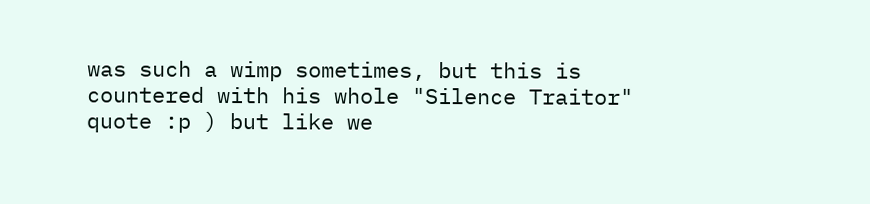was such a wimp sometimes, but this is countered with his whole "Silence Traitor" quote :p ) but like we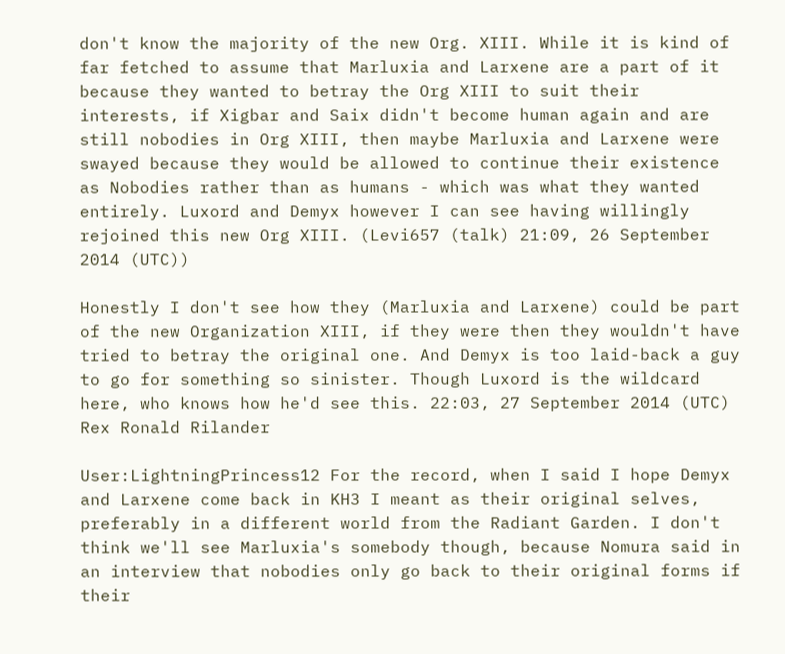don't know the majority of the new Org. XIII. While it is kind of far fetched to assume that Marluxia and Larxene are a part of it because they wanted to betray the Org XIII to suit their interests, if Xigbar and Saix didn't become human again and are still nobodies in Org XIII, then maybe Marluxia and Larxene were swayed because they would be allowed to continue their existence as Nobodies rather than as humans - which was what they wanted entirely. Luxord and Demyx however I can see having willingly rejoined this new Org XIII. (Levi657 (talk) 21:09, 26 September 2014 (UTC))

Honestly I don't see how they (Marluxia and Larxene) could be part of the new Organization XIII, if they were then they wouldn't have tried to betray the original one. And Demyx is too laid-back a guy to go for something so sinister. Though Luxord is the wildcard here, who knows how he'd see this. 22:03, 27 September 2014 (UTC) Rex Ronald Rilander

User:LightningPrincess12 For the record, when I said I hope Demyx and Larxene come back in KH3 I meant as their original selves, preferably in a different world from the Radiant Garden. I don't think we'll see Marluxia's somebody though, because Nomura said in an interview that nobodies only go back to their original forms if their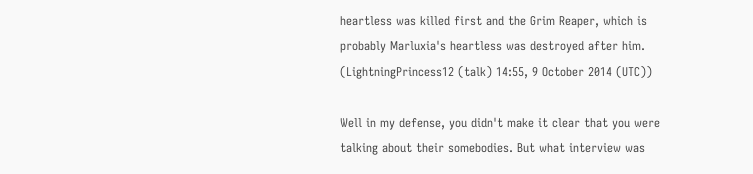heartless was killed first and the Grim Reaper, which is probably Marluxia's heartless was destroyed after him. (LightningPrincess12 (talk) 14:55, 9 October 2014 (UTC))

Well in my defense, you didn't make it clear that you were talking about their somebodies. But what interview was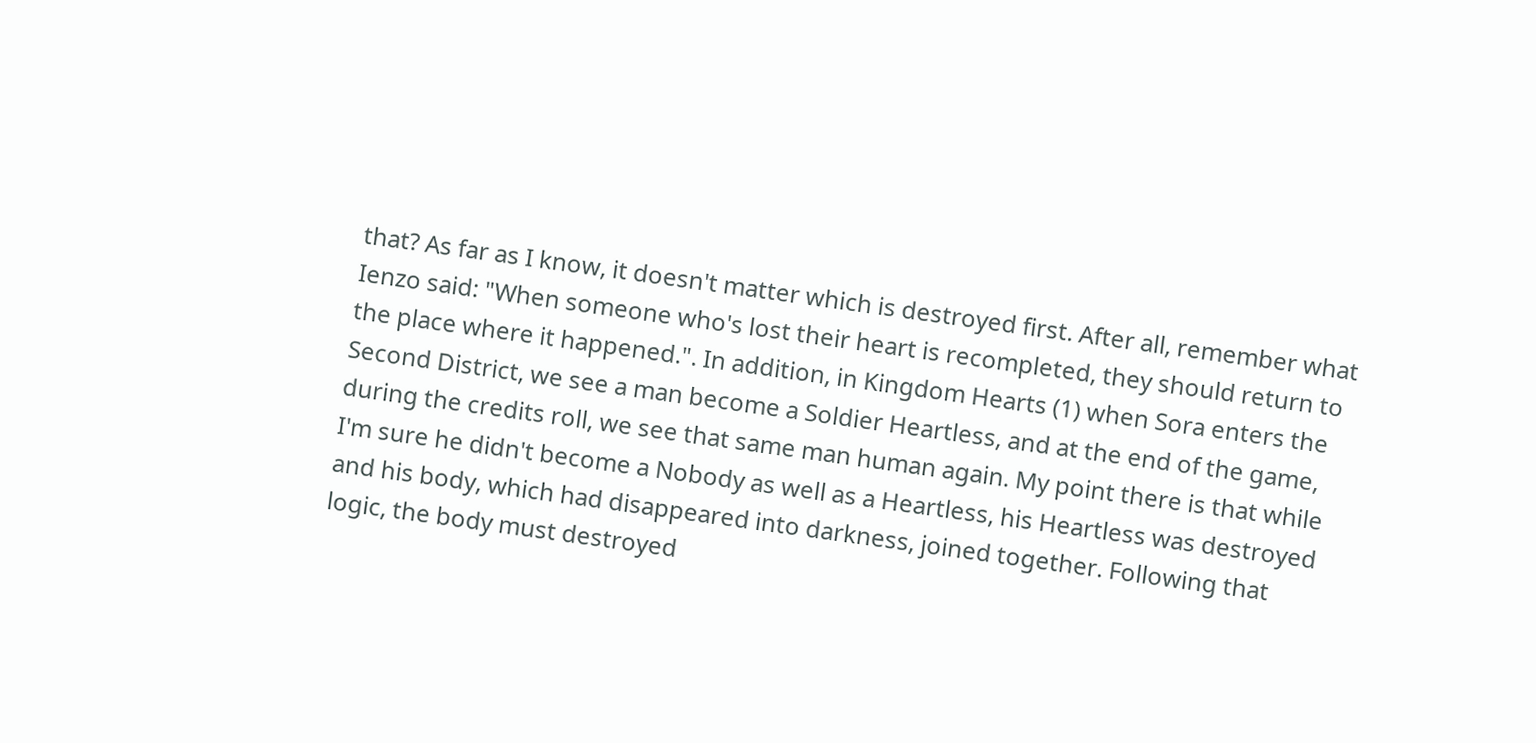that? As far as I know, it doesn't matter which is destroyed first. After all, remember what Ienzo said: "When someone who's lost their heart is recompleted, they should return to the place where it happened.". In addition, in Kingdom Hearts (1) when Sora enters the Second District, we see a man become a Soldier Heartless, and at the end of the game, during the credits roll, we see that same man human again. My point there is that while I'm sure he didn't become a Nobody as well as a Heartless, his Heartless was destroyed and his body, which had disappeared into darkness, joined together. Following that logic, the body must destroyed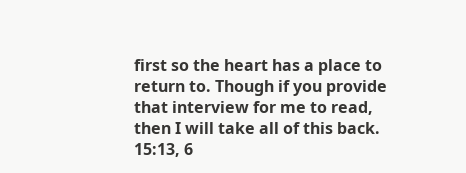first so the heart has a place to return to. Though if you provide that interview for me to read, then I will take all of this back. 15:13, 6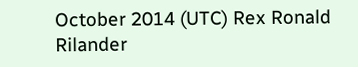October 2014 (UTC) Rex Ronald Rilander